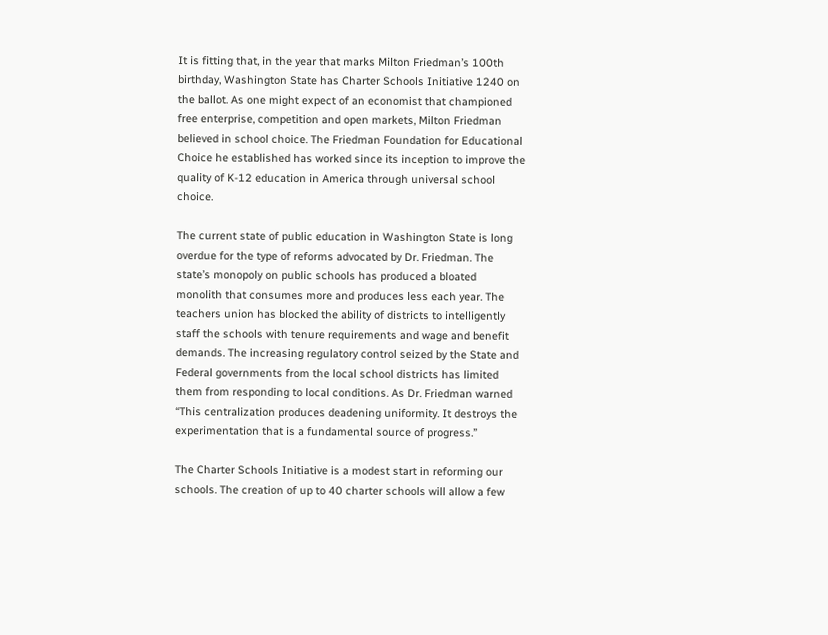It is fitting that, in the year that marks Milton Friedman’s 100th birthday, Washington State has Charter Schools Initiative 1240 on the ballot. As one might expect of an economist that championed free enterprise, competition and open markets, Milton Friedman believed in school choice. The Friedman Foundation for Educational Choice he established has worked since its inception to improve the quality of K-12 education in America through universal school choice.

The current state of public education in Washington State is long overdue for the type of reforms advocated by Dr. Friedman. The state’s monopoly on public schools has produced a bloated monolith that consumes more and produces less each year. The teachers union has blocked the ability of districts to intelligently staff the schools with tenure requirements and wage and benefit demands. The increasing regulatory control seized by the State and Federal governments from the local school districts has limited them from responding to local conditions. As Dr. Friedman warned “This centralization produces deadening uniformity. It destroys the experimentation that is a fundamental source of progress.”

The Charter Schools Initiative is a modest start in reforming our schools. The creation of up to 40 charter schools will allow a few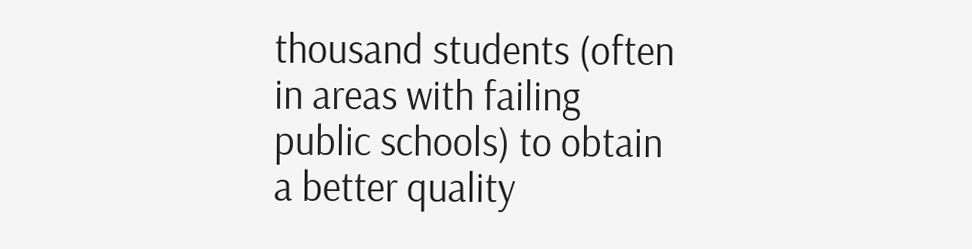thousand students (often in areas with failing public schools) to obtain a better quality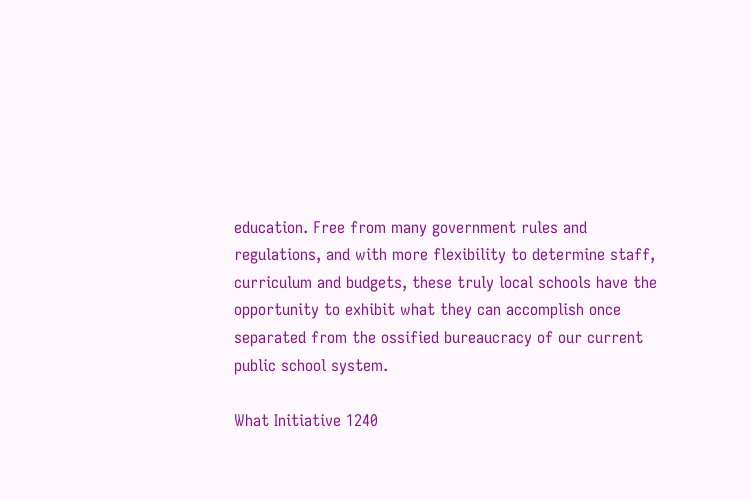education. Free from many government rules and regulations, and with more flexibility to determine staff, curriculum and budgets, these truly local schools have the opportunity to exhibit what they can accomplish once separated from the ossified bureaucracy of our current public school system.

What Initiative 1240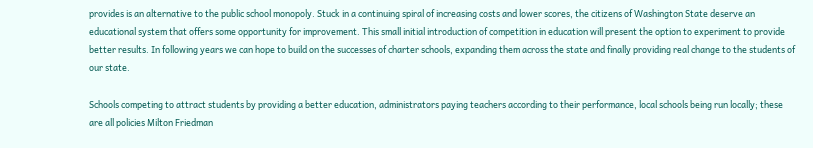provides is an alternative to the public school monopoly. Stuck in a continuing spiral of increasing costs and lower scores, the citizens of Washington State deserve an educational system that offers some opportunity for improvement. This small initial introduction of competition in education will present the option to experiment to provide better results. In following years we can hope to build on the successes of charter schools, expanding them across the state and finally providing real change to the students of our state.

Schools competing to attract students by providing a better education, administrators paying teachers according to their performance, local schools being run locally; these are all policies Milton Friedman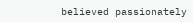believed passionately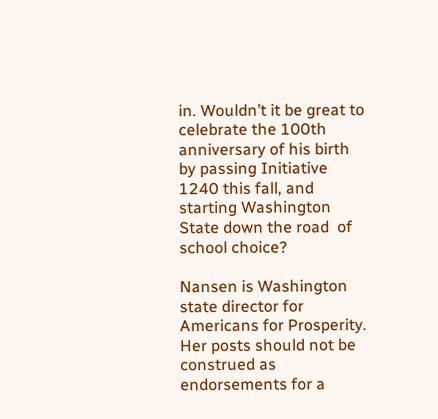in. Wouldn’t it be great to celebrate the 100th anniversary of his birth by passing Initiative 1240 this fall, and starting Washington State down the road  of school choice?

Nansen is Washington state director for Americans for Prosperity. Her posts should not be construed as endorsements for a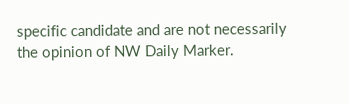specific candidate and are not necessarily the opinion of NW Daily Marker.